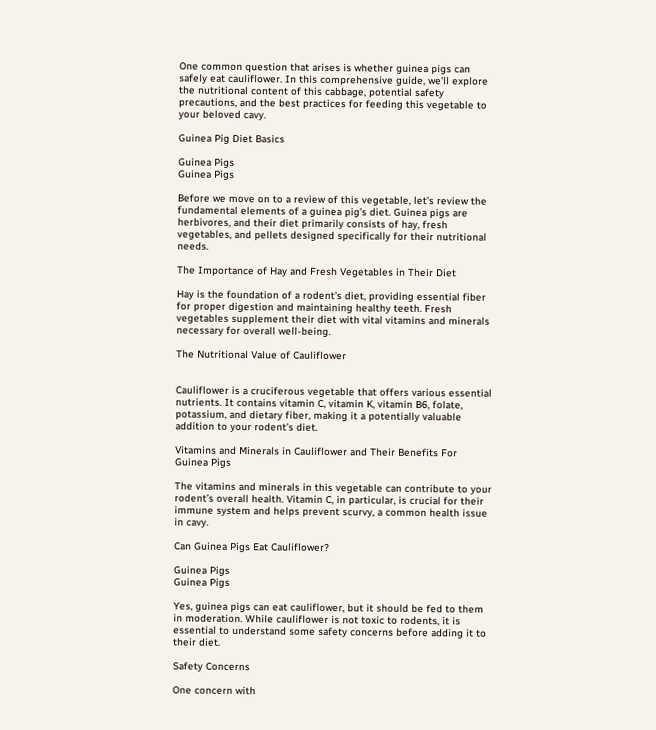One common question that arises is whether guinea pigs can safely eat cauliflower. In this comprehensive guide, we’ll explore the nutritional content of this cabbage, potential safety precautions, and the best practices for feeding this vegetable to your beloved cavy.

Guinea Pig Diet Basics

Guinea Pigs
Guinea Pigs

Before we move on to a review of this vegetable, let’s review the fundamental elements of a guinea pig’s diet. Guinea pigs are herbivores, and their diet primarily consists of hay, fresh vegetables, and pellets designed specifically for their nutritional needs.

The Importance of Hay and Fresh Vegetables in Their Diet

Hay is the foundation of a rodent’s diet, providing essential fiber for proper digestion and maintaining healthy teeth. Fresh vegetables supplement their diet with vital vitamins and minerals necessary for overall well-being.

The Nutritional Value of Cauliflower


Cauliflower is a cruciferous vegetable that offers various essential nutrients. It contains vitamin C, vitamin K, vitamin B6, folate, potassium, and dietary fiber, making it a potentially valuable addition to your rodent’s diet.

Vitamins and Minerals in Cauliflower and Their Benefits For Guinea Pigs

The vitamins and minerals in this vegetable can contribute to your rodent’s overall health. Vitamin C, in particular, is crucial for their immune system and helps prevent scurvy, a common health issue in cavy.

Can Guinea Pigs Eat Cauliflower?

Guinea Pigs
Guinea Pigs

Yes, guinea pigs can eat cauliflower, but it should be fed to them in moderation. While cauliflower is not toxic to rodents, it is essential to understand some safety concerns before adding it to their diet.

Safety Concerns

One concern with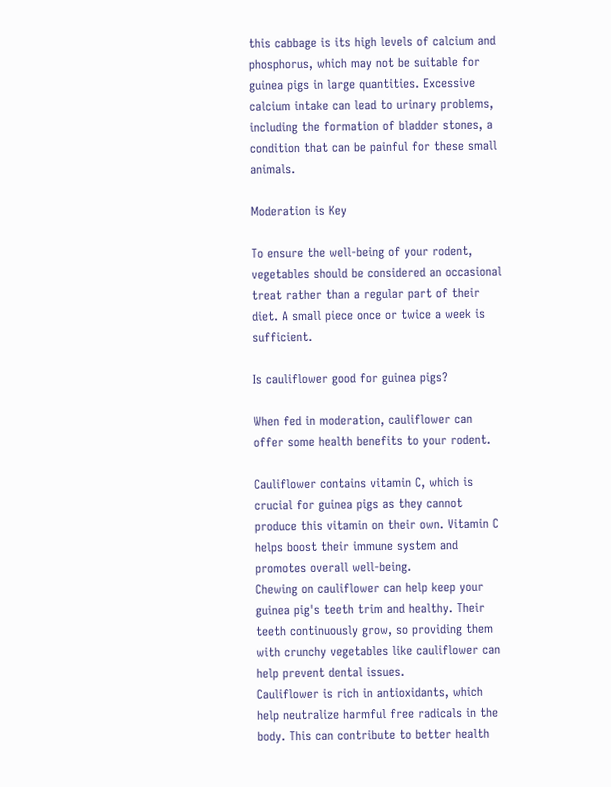this cabbage is its high levels of calcium and phosphorus, which may not be suitable for guinea pigs in large quantities. Excessive calcium intake can lead to urinary problems, including the formation of bladder stones, a condition that can be painful for these small animals.

Moderation is Key

To ensure the well-being of your rodent, vegetables should be considered an occasional treat rather than a regular part of their diet. A small piece once or twice a week is sufficient.

Is cauliflower good for guinea pigs?

When fed in moderation, cauliflower can offer some health benefits to your rodent.

Cauliflower contains vitamin C, which is crucial for guinea pigs as they cannot produce this vitamin on their own. Vitamin C helps boost their immune system and promotes overall well-being.
Chewing on cauliflower can help keep your guinea pig's teeth trim and healthy. Their teeth continuously grow, so providing them with crunchy vegetables like cauliflower can help prevent dental issues.
Cauliflower is rich in antioxidants, which help neutralize harmful free radicals in the body. This can contribute to better health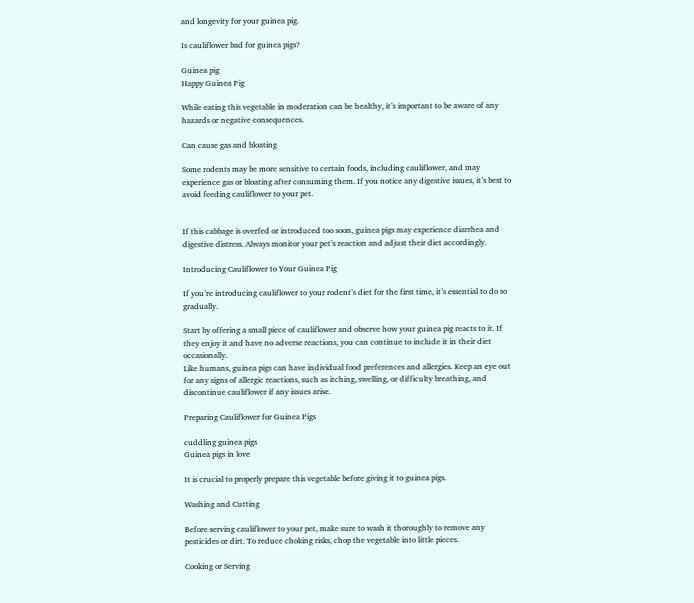and longevity for your guinea pig.

Is cauliflower bad for guinea pigs?

Guinea pig
Happy Guinea Pig

While eating this vegetable in moderation can be healthy, it’s important to be aware of any hazards or negative consequences.

Can cause gas and bloating

Some rodents may be more sensitive to certain foods, including cauliflower, and may experience gas or bloating after consuming them. If you notice any digestive issues, it’s best to avoid feeding cauliflower to your pet.


If this cabbage is overfed or introduced too soon, guinea pigs may experience diarrhea and digestive distress. Always monitor your pet’s reaction and adjust their diet accordingly.

Introducing Cauliflower to Your Guinea Pig

If you’re introducing cauliflower to your rodent’s diet for the first time, it’s essential to do so gradually.

Start by offering a small piece of cauliflower and observe how your guinea pig reacts to it. If they enjoy it and have no adverse reactions, you can continue to include it in their diet occasionally.
Like humans, guinea pigs can have individual food preferences and allergies. Keep an eye out for any signs of allergic reactions, such as itching, swelling, or difficulty breathing, and discontinue cauliflower if any issues arise.

Preparing Cauliflower for Guinea Pigs

cuddling guinea pigs
Guinea pigs in love

It is crucial to properly prepare this vegetable before giving it to guinea pigs.

Washing and Cutting

Before serving cauliflower to your pet, make sure to wash it thoroughly to remove any pesticides or dirt. To reduce choking risks, chop the vegetable into little pieces.

Cooking or Serving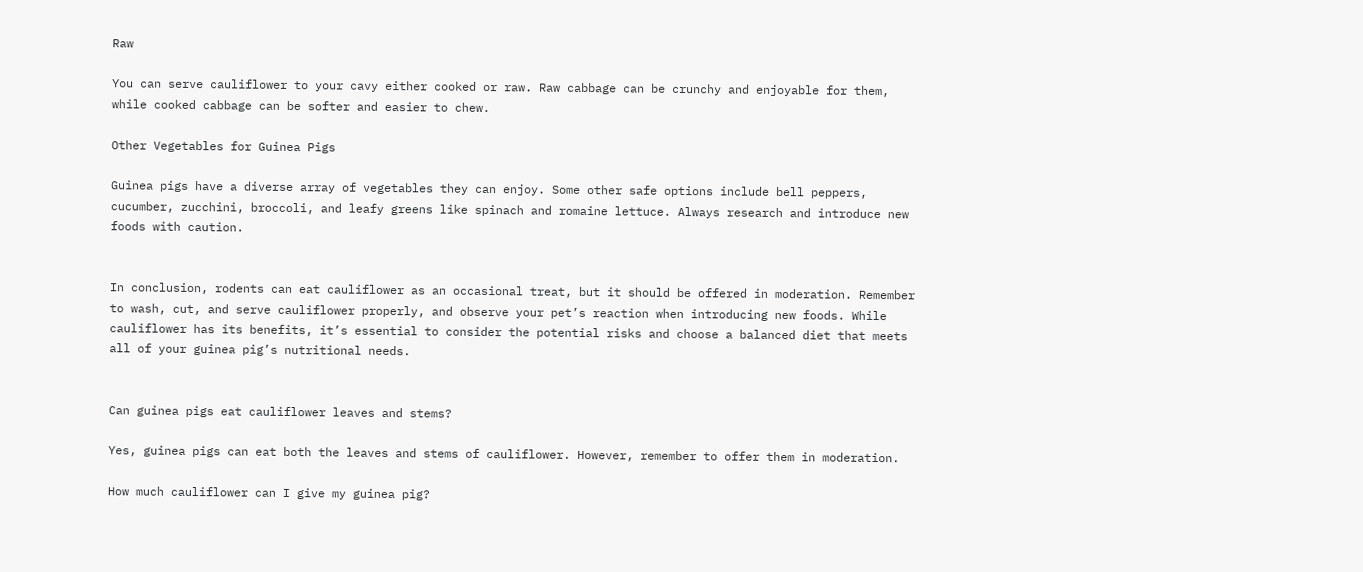Raw

You can serve cauliflower to your cavy either cooked or raw. Raw cabbage can be crunchy and enjoyable for them, while cooked cabbage can be softer and easier to chew.

Other Vegetables for Guinea Pigs

Guinea pigs have a diverse array of vegetables they can enjoy. Some other safe options include bell peppers, cucumber, zucchini, broccoli, and leafy greens like spinach and romaine lettuce. Always research and introduce new foods with caution.


In conclusion, rodents can eat cauliflower as an occasional treat, but it should be offered in moderation. Remember to wash, cut, and serve cauliflower properly, and observe your pet’s reaction when introducing new foods. While cauliflower has its benefits, it’s essential to consider the potential risks and choose a balanced diet that meets all of your guinea pig’s nutritional needs.


Can guinea pigs eat cauliflower leaves and stems?

Yes, guinea pigs can eat both the leaves and stems of cauliflower. However, remember to offer them in moderation.

How much cauliflower can I give my guinea pig?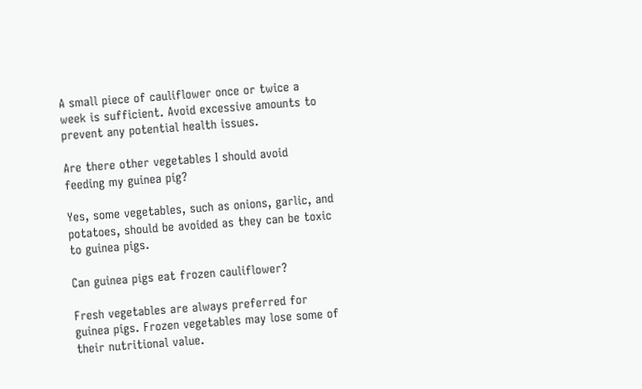A small piece of cauliflower once or twice a week is sufficient. Avoid excessive amounts to prevent any potential health issues.

Are there other vegetables I should avoid feeding my guinea pig?

Yes, some vegetables, such as onions, garlic, and potatoes, should be avoided as they can be toxic to guinea pigs.

Can guinea pigs eat frozen cauliflower?

Fresh vegetables are always preferred for guinea pigs. Frozen vegetables may lose some of their nutritional value.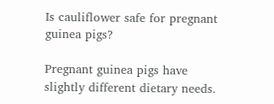Is cauliflower safe for pregnant guinea pigs?

Pregnant guinea pigs have slightly different dietary needs.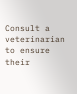Consult a veterinarian to ensure their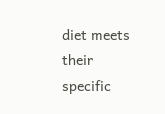diet meets their specific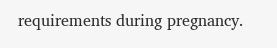requirements during pregnancy.